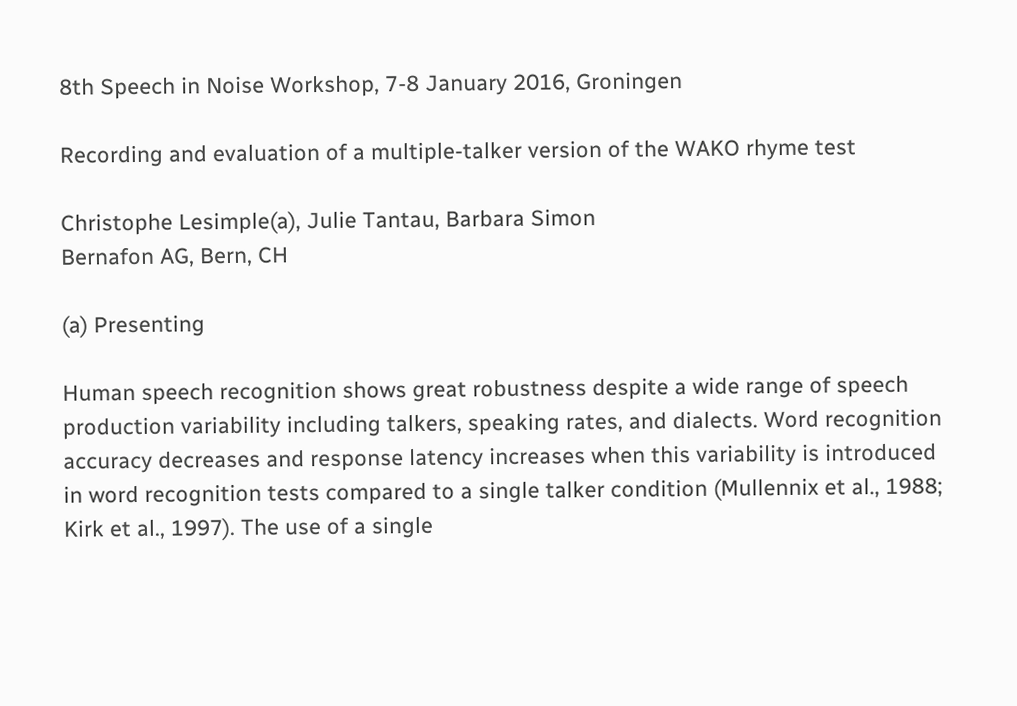8th Speech in Noise Workshop, 7-8 January 2016, Groningen

Recording and evaluation of a multiple-talker version of the WAKO rhyme test

Christophe Lesimple(a), Julie Tantau, Barbara Simon
Bernafon AG, Bern, CH

(a) Presenting

Human speech recognition shows great robustness despite a wide range of speech production variability including talkers, speaking rates, and dialects. Word recognition accuracy decreases and response latency increases when this variability is introduced in word recognition tests compared to a single talker condition (Mullennix et al., 1988; Kirk et al., 1997). The use of a single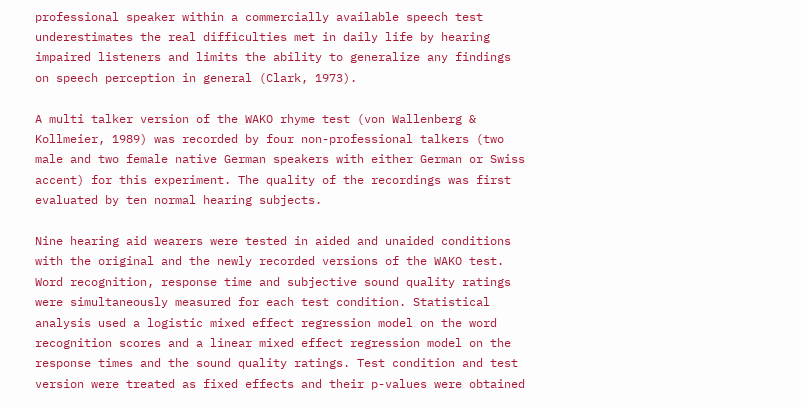professional speaker within a commercially available speech test underestimates the real difficulties met in daily life by hearing impaired listeners and limits the ability to generalize any findings on speech perception in general (Clark, 1973).

A multi talker version of the WAKO rhyme test (von Wallenberg & Kollmeier, 1989) was recorded by four non-professional talkers (two male and two female native German speakers with either German or Swiss accent) for this experiment. The quality of the recordings was first evaluated by ten normal hearing subjects.

Nine hearing aid wearers were tested in aided and unaided conditions with the original and the newly recorded versions of the WAKO test. Word recognition, response time and subjective sound quality ratings were simultaneously measured for each test condition. Statistical analysis used a logistic mixed effect regression model on the word recognition scores and a linear mixed effect regression model on the response times and the sound quality ratings. Test condition and test version were treated as fixed effects and their p-values were obtained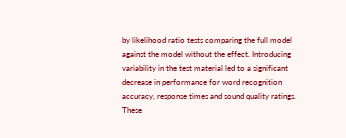by likelihood ratio tests comparing the full model against the model without the effect. Introducing variability in the test material led to a significant decrease in performance for word recognition accuracy, response times and sound quality ratings. These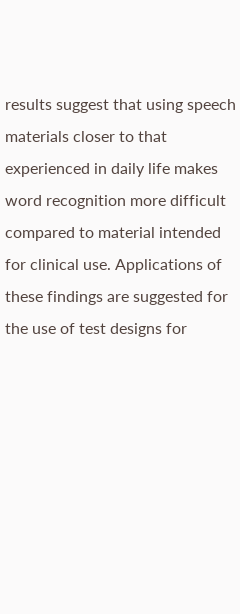results suggest that using speech materials closer to that experienced in daily life makes word recognition more difficult compared to material intended for clinical use. Applications of these findings are suggested for the use of test designs for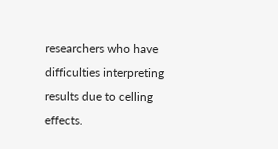researchers who have difficulties interpreting results due to celling effects.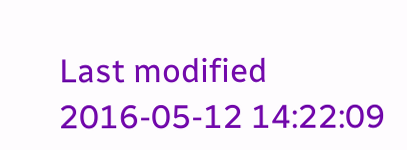Last modified 2016-05-12 14:22:09